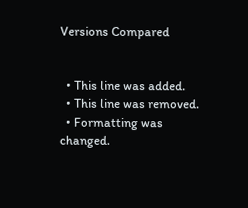Versions Compared


  • This line was added.
  • This line was removed.
  • Formatting was changed.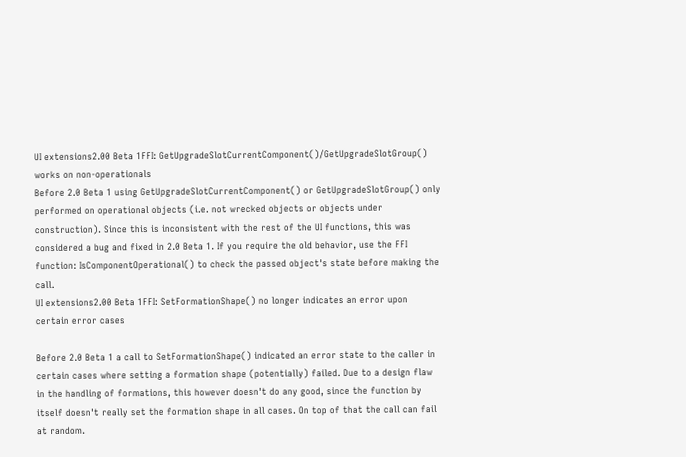UI extensions2.00 Beta 1FFI: GetUpgradeSlotCurrentComponent()/GetUpgradeSlotGroup() works on non-operationals
Before 2.0 Beta 1 using GetUpgradeSlotCurrentComponent() or GetUpgradeSlotGroup() only performed on operational objects (i.e. not wrecked objects or objects under construction). Since this is inconsistent with the rest of the UI functions, this was considered a bug and fixed in 2.0 Beta 1. If you require the old behavior, use the FFI function: IsComponentOperational() to check the passed object's state before making the call.
UI extensions2.00 Beta 1FFI: SetFormationShape() no longer indicates an error upon certain error cases

Before 2.0 Beta 1 a call to SetFormationShape() indicated an error state to the caller in certain cases where setting a formation shape (potentially) failed. Due to a design flaw in the handling of formations, this however doesn't do any good, since the function by itself doesn't really set the formation shape in all cases. On top of that the call can fail at random.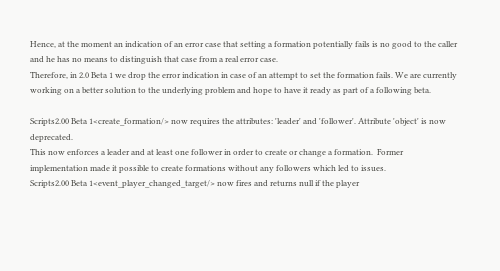Hence, at the moment an indication of an error case that setting a formation potentially fails is no good to the caller and he has no means to distinguish that case from a real error case.
Therefore, in 2.0 Beta 1 we drop the error indication in case of an attempt to set the formation fails. We are currently working on a better solution to the underlying problem and hope to have it ready as part of a following beta.

Scripts2.00 Beta 1<create_formation/> now requires the attributes: 'leader' and 'follower'. Attribute 'object' is now deprecated.
This now enforces a leader and at least one follower in order to create or change a formation.  Former implementation made it possible to create formations without any followers which led to issues.
Scripts2.00 Beta 1<event_player_changed_target/> now fires and returns null if the player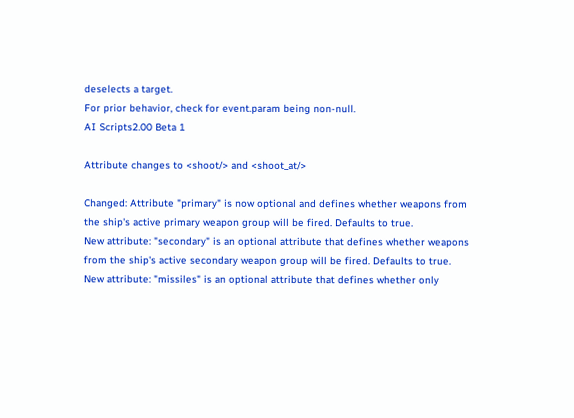deselects a target.
For prior behavior, check for event.param being non-null.
AI Scripts2.00 Beta 1

Attribute changes to <shoot/> and <shoot_at/>

Changed: Attribute "primary" is now optional and defines whether weapons from the ship's active primary weapon group will be fired. Defaults to true.
New attribute: "secondary" is an optional attribute that defines whether weapons from the ship's active secondary weapon group will be fired. Defaults to true.
New attribute: "missiles" is an optional attribute that defines whether only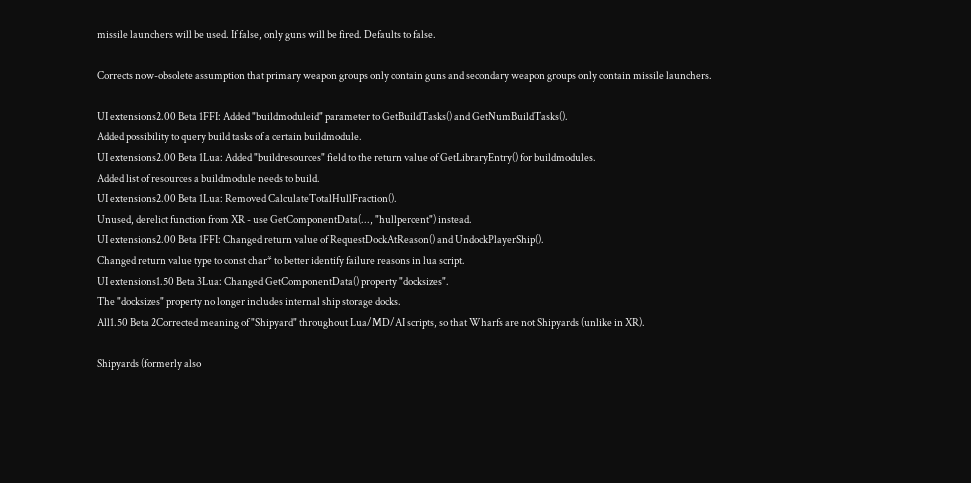missile launchers will be used. If false, only guns will be fired. Defaults to false.

Corrects now-obsolete assumption that primary weapon groups only contain guns and secondary weapon groups only contain missile launchers.

UI extensions2.00 Beta 1FFI: Added "buildmoduleid" parameter to GetBuildTasks() and GetNumBuildTasks().
Added possibility to query build tasks of a certain buildmodule.
UI extensions2.00 Beta 1Lua: Added "buildresources" field to the return value of GetLibraryEntry() for buildmodules.
Added list of resources a buildmodule needs to build.
UI extensions2.00 Beta 1Lua: Removed CalculateTotalHullFraction().
Unused, derelict function from XR - use GetComponentData(..., "hullpercent") instead.
UI extensions2.00 Beta 1FFI: Changed return value of RequestDockAtReason() and UndockPlayerShip().
Changed return value type to const char* to better identify failure reasons in lua script.
UI extensions1.50 Beta 3Lua: Changed GetComponentData() property "docksizes".
The "docksizes" property no longer includes internal ship storage docks.
All1.50 Beta 2Corrected meaning of "Shipyard" throughout Lua/MD/AI scripts, so that Wharfs are not Shipyards (unlike in XR).

Shipyards (formerly also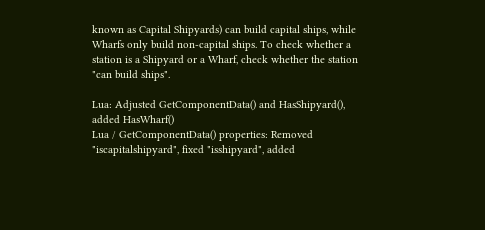known as Capital Shipyards) can build capital ships, while Wharfs only build non-capital ships. To check whether a station is a Shipyard or a Wharf, check whether the station "can build ships".

Lua: Adjusted GetComponentData() and HasShipyard(), added HasWharf()
Lua / GetComponentData() properties: Removed "iscapitalshipyard", fixed "isshipyard", added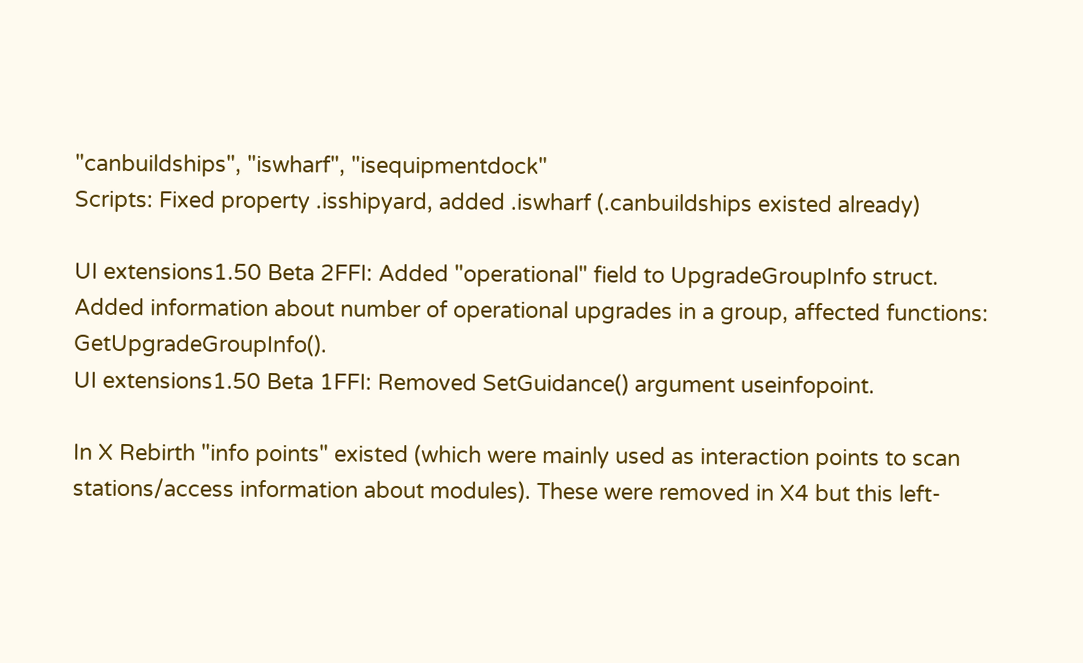"canbuildships", "iswharf", "isequipmentdock"
Scripts: Fixed property .isshipyard, added .iswharf (.canbuildships existed already)

UI extensions1.50 Beta 2FFI: Added "operational" field to UpgradeGroupInfo struct.
Added information about number of operational upgrades in a group, affected functions: GetUpgradeGroupInfo().
UI extensions1.50 Beta 1FFI: Removed SetGuidance() argument useinfopoint.

In X Rebirth "info points" existed (which were mainly used as interaction points to scan stations/access information about modules). These were removed in X4 but this left-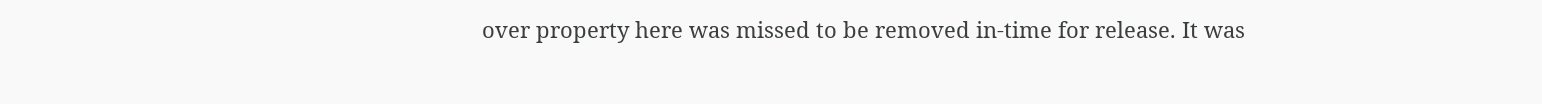over property here was missed to be removed in-time for release. It was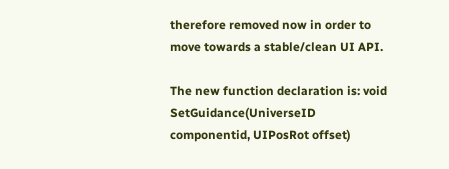therefore removed now in order to move towards a stable/clean UI API.

The new function declaration is: void SetGuidance(UniverseID componentid, UIPosRot offset)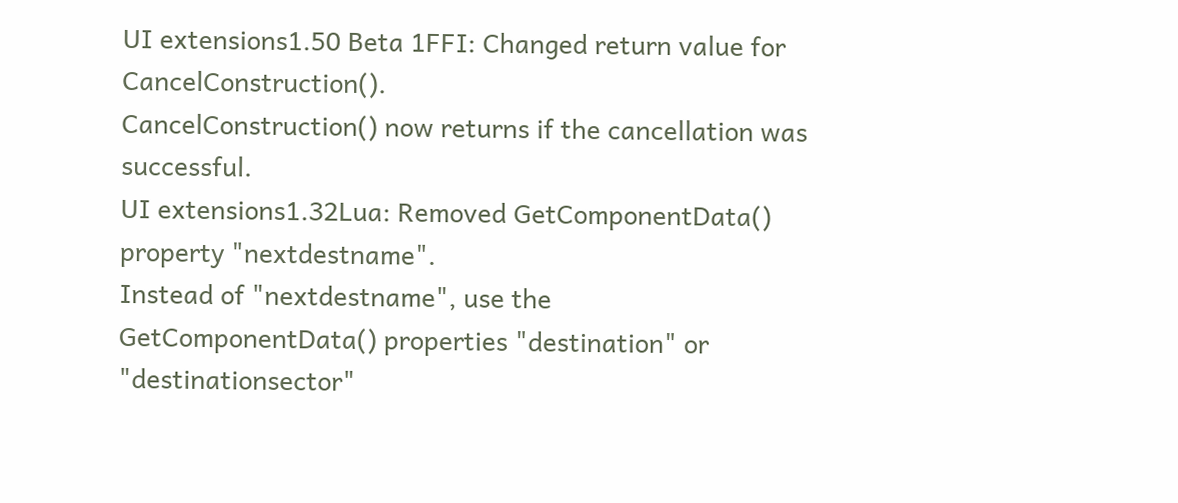UI extensions1.50 Beta 1FFI: Changed return value for CancelConstruction().
CancelConstruction() now returns if the cancellation was successful.
UI extensions1.32Lua: Removed GetComponentData() property "nextdestname".
Instead of "nextdestname", use the GetComponentData() properties "destination" or "destinationsector"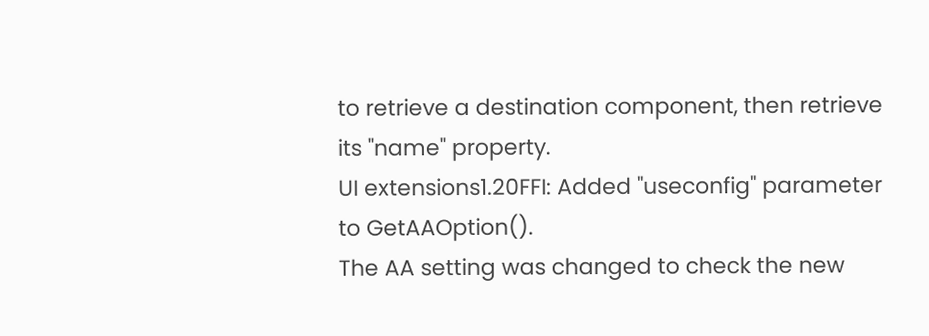to retrieve a destination component, then retrieve its "name" property.
UI extensions1.20FFI: Added "useconfig" parameter to GetAAOption().
The AA setting was changed to check the new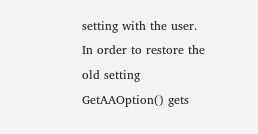setting with the user. In order to restore the old setting GetAAOption() gets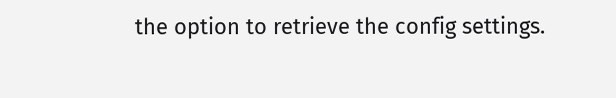the option to retrieve the config settings.